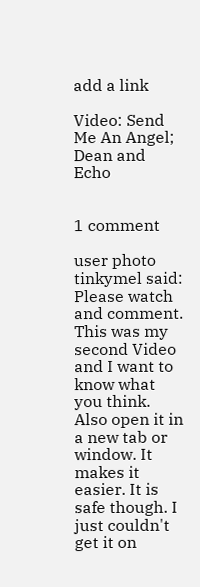add a link

Video: Send Me An Angel; Dean and Echo


1 comment

user photo
tinkymel said:
Please watch and comment. This was my second Video and I want to know what you think. Also open it in a new tab or window. It makes it easier. It is safe though. I just couldn't get it on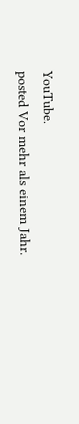YouTube.
posted Vor mehr als einem Jahr.